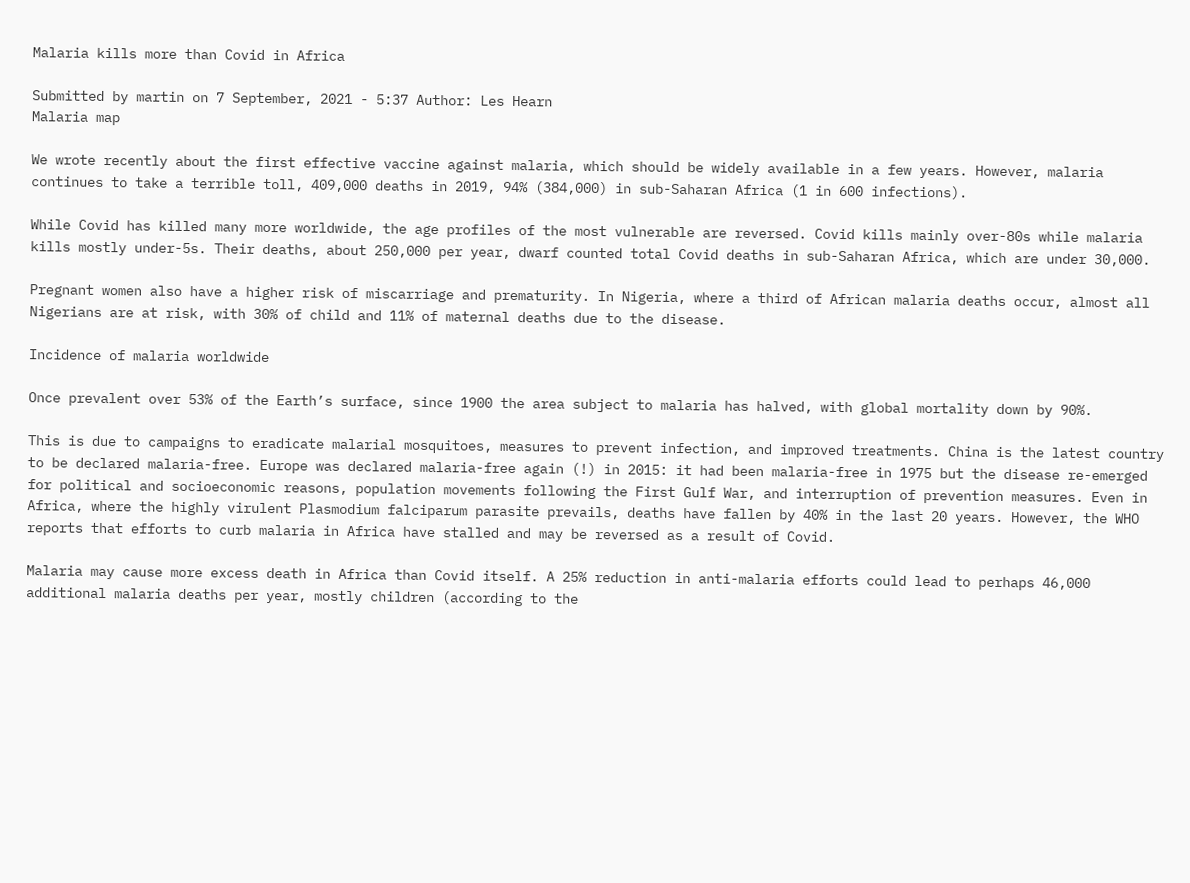Malaria kills more than Covid in Africa

Submitted by martin on 7 September, 2021 - 5:37 Author: Les Hearn
Malaria map

We wrote recently about the first effective vaccine against malaria, which should be widely available in a few years. However, malaria continues to take a terrible toll, 409,000 deaths in 2019, 94% (384,000) in sub-Saharan Africa (1 in 600 infections).

While Covid has killed many more worldwide, the age profiles of the most vulnerable are reversed. Covid kills mainly over-80s while malaria kills mostly under-5s. Their deaths, about 250,000 per year, dwarf counted total Covid deaths in sub-Saharan Africa, which are under 30,000.

Pregnant women also have a higher risk of miscarriage and prematurity. In Nigeria, where a third of African malaria deaths occur, almost all Nigerians are at risk, with 30% of child and 11% of maternal deaths due to the disease.

Incidence of malaria worldwide

Once prevalent over 53% of the Earth’s surface, since 1900 the area subject to malaria has halved, with global mortality down by 90%.

This is due to campaigns to eradicate malarial mosquitoes, measures to prevent infection, and improved treatments. China is the latest country to be declared malaria-free. Europe was declared malaria-free again (!) in 2015: it had been malaria-free in 1975 but the disease re-emerged for political and socioeconomic reasons, population movements following the First Gulf War, and interruption of prevention measures. Even in Africa, where the highly virulent Plasmodium falciparum parasite prevails, deaths have fallen by 40% in the last 20 years. However, the WHO reports that efforts to curb malaria in Africa have stalled and may be reversed as a result of Covid.

Malaria may cause more excess death in Africa than Covid itself. A 25% reduction in anti-malaria efforts could lead to perhaps 46,000 additional malaria deaths per year, mostly children (according to the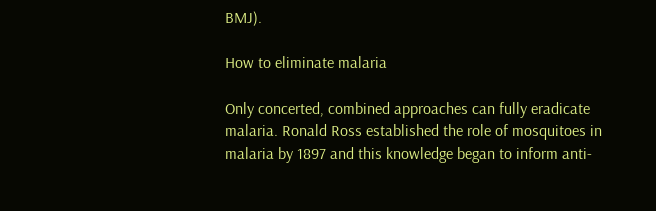BMJ).

How to eliminate malaria

Only concerted, combined approaches can fully eradicate malaria. Ronald Ross established the role of mosquitoes in malaria by 1897 and this knowledge began to inform anti-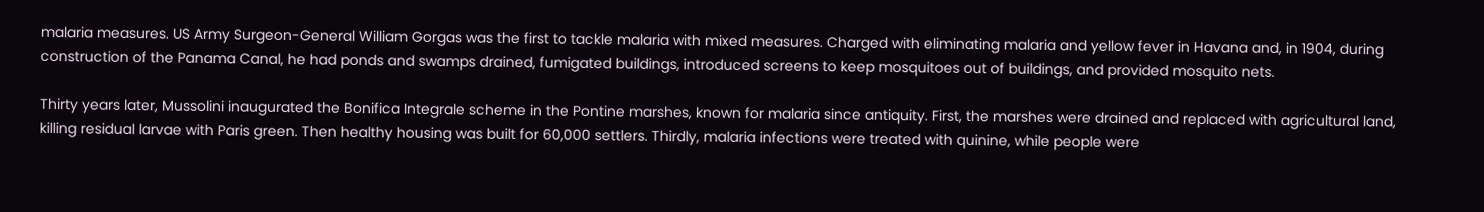malaria measures. US Army Surgeon-General William Gorgas was the first to tackle malaria with mixed measures. Charged with eliminating malaria and yellow fever in Havana and, in 1904, during construction of the Panama Canal, he had ponds and swamps drained, fumigated buildings, introduced screens to keep mosquitoes out of buildings, and provided mosquito nets.

Thirty years later, Mussolini inaugurated the Bonifica Integrale scheme in the Pontine marshes, known for malaria since antiquity. First, the marshes were drained and replaced with agricultural land, killing residual larvae with Paris green. Then healthy housing was built for 60,000 settlers. Thirdly, malaria infections were treated with quinine, while people were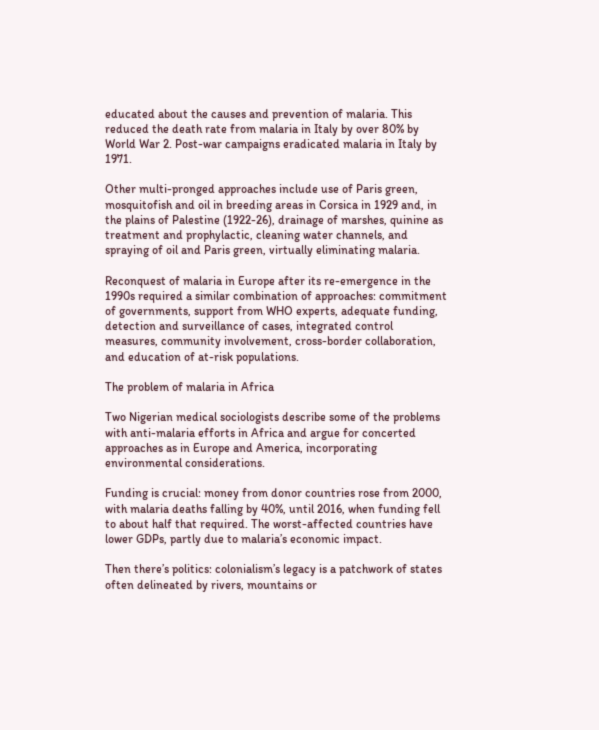educated about the causes and prevention of malaria. This reduced the death rate from malaria in Italy by over 80% by World War 2. Post-war campaigns eradicated malaria in Italy by 1971.

Other multi-pronged approaches include use of Paris green, mosquitofish and oil in breeding areas in Corsica in 1929 and, in the plains of Palestine (1922-26), drainage of marshes, quinine as treatment and prophylactic, cleaning water channels, and spraying of oil and Paris green, virtually eliminating malaria.

Reconquest of malaria in Europe after its re-emergence in the 1990s required a similar combination of approaches: commitment of governments, support from WHO experts, adequate funding, detection and surveillance of cases, integrated control measures, community involvement, cross-border collaboration, and education of at-risk populations.

The problem of malaria in Africa

Two Nigerian medical sociologists describe some of the problems with anti-malaria efforts in Africa and argue for concerted approaches as in Europe and America, incorporating environmental considerations.

Funding is crucial: money from donor countries rose from 2000, with malaria deaths falling by 40%, until 2016, when funding fell to about half that required. The worst-affected countries have lower GDPs, partly due to malaria’s economic impact.

Then there’s politics: colonialism’s legacy is a patchwork of states often delineated by rivers, mountains or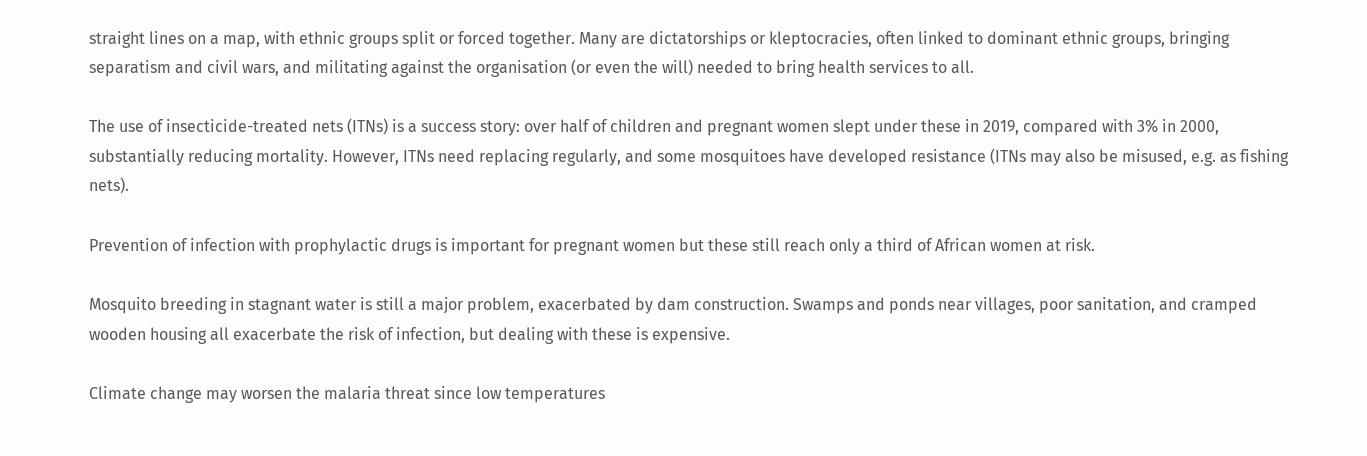straight lines on a map, with ethnic groups split or forced together. Many are dictatorships or kleptocracies, often linked to dominant ethnic groups, bringing separatism and civil wars, and militating against the organisation (or even the will) needed to bring health services to all.

The use of insecticide-treated nets (ITNs) is a success story: over half of children and pregnant women slept under these in 2019, compared with 3% in 2000, substantially reducing mortality. However, ITNs need replacing regularly, and some mosquitoes have developed resistance (ITNs may also be misused, e.g. as fishing nets).

Prevention of infection with prophylactic drugs is important for pregnant women but these still reach only a third of African women at risk.

Mosquito breeding in stagnant water is still a major problem, exacerbated by dam construction. Swamps and ponds near villages, poor sanitation, and cramped wooden housing all exacerbate the risk of infection, but dealing with these is expensive.

Climate change may worsen the malaria threat since low temperatures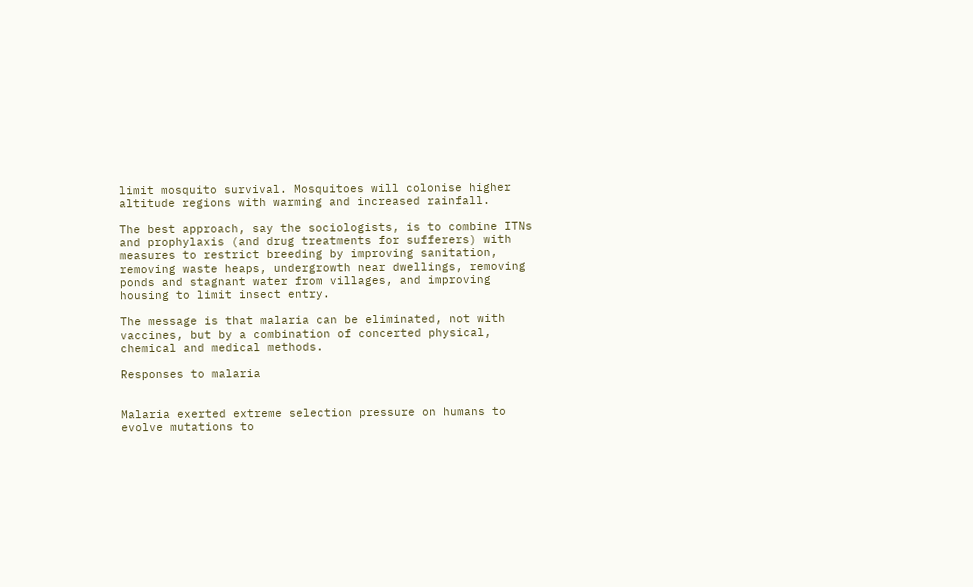limit mosquito survival. Mosquitoes will colonise higher altitude regions with warming and increased rainfall.

The best approach, say the sociologists, is to combine ITNs and prophylaxis (and drug treatments for sufferers) with measures to restrict breeding by improving sanitation, removing waste heaps, undergrowth near dwellings, removing ponds and stagnant water from villages, and improving housing to limit insect entry.

The message is that malaria can be eliminated, not with vaccines, but by a combination of concerted physical, chemical and medical methods.

Responses to malaria


Malaria exerted extreme selection pressure on humans to evolve mutations to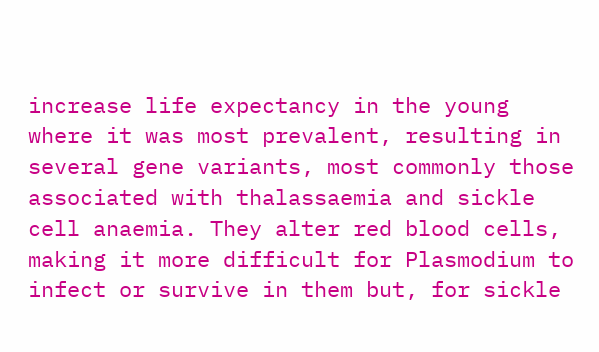increase life expectancy in the young where it was most prevalent, resulting in several gene variants, most commonly those associated with thalassaemia and sickle cell anaemia. They alter red blood cells, making it more difficult for Plasmodium to infect or survive in them but, for sickle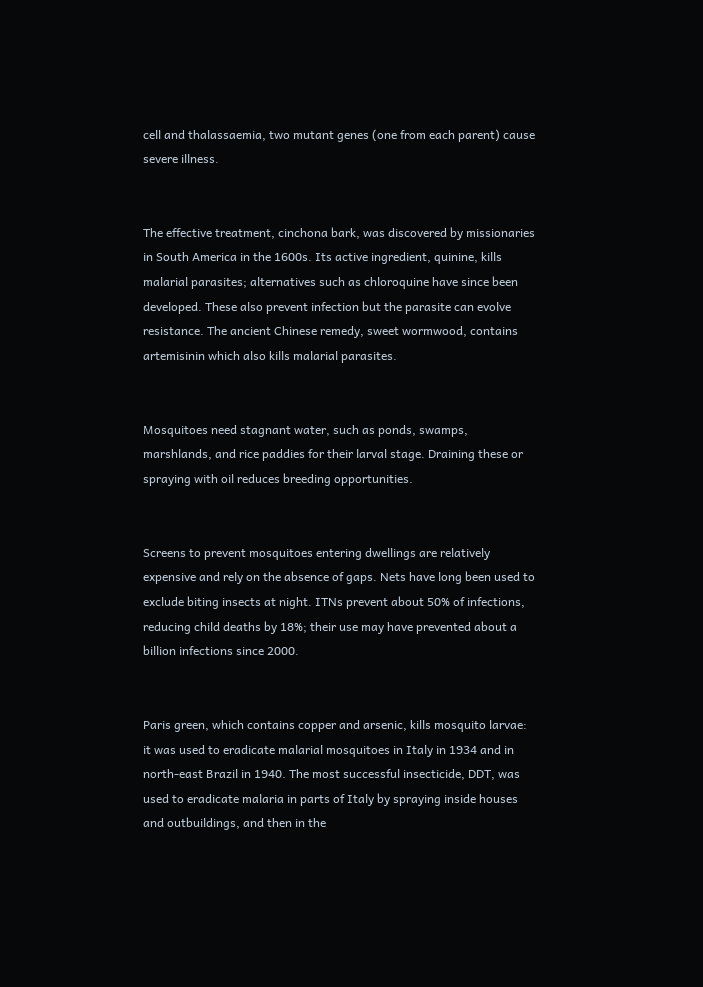cell and thalassaemia, two mutant genes (one from each parent) cause severe illness.


The effective treatment, cinchona bark, was discovered by missionaries in South America in the 1600s. Its active ingredient, quinine, kills malarial parasites; alternatives such as chloroquine have since been developed. These also prevent infection but the parasite can evolve resistance. The ancient Chinese remedy, sweet wormwood, contains artemisinin which also kills malarial parasites.


Mosquitoes need stagnant water, such as ponds, swamps, marshlands, and rice paddies for their larval stage. Draining these or spraying with oil reduces breeding opportunities.


Screens to prevent mosquitoes entering dwellings are relatively expensive and rely on the absence of gaps. Nets have long been used to exclude biting insects at night. ITNs prevent about 50% of infections, reducing child deaths by 18%; their use may have prevented about a billion infections since 2000.


Paris green, which contains copper and arsenic, kills mosquito larvae: it was used to eradicate malarial mosquitoes in Italy in 1934 and in north-east Brazil in 1940. The most successful insecticide, DDT, was used to eradicate malaria in parts of Italy by spraying inside houses and outbuildings, and then in the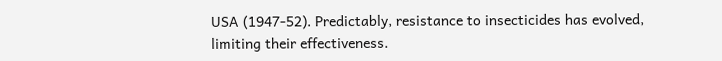USA (1947-52). Predictably, resistance to insecticides has evolved, limiting their effectiveness.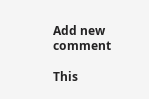Add new comment

This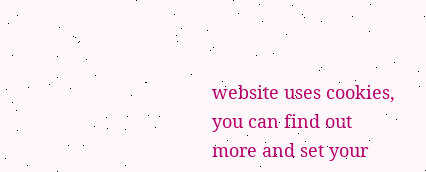website uses cookies, you can find out more and set your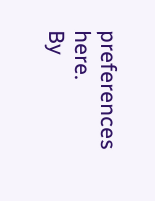preferences here.
By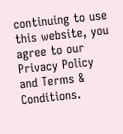continuing to use this website, you agree to our Privacy Policy and Terms & Conditions.